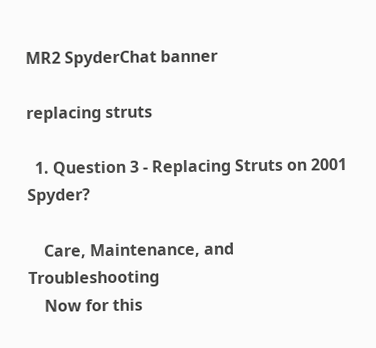MR2 SpyderChat banner

replacing struts

  1. Question 3 - Replacing Struts on 2001 Spyder?

    Care, Maintenance, and Troubleshooting
    Now for this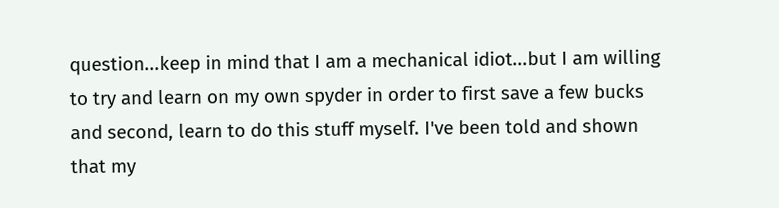question...keep in mind that I am a mechanical idiot...but I am willing to try and learn on my own spyder in order to first save a few bucks and second, learn to do this stuff myself. I've been told and shown that my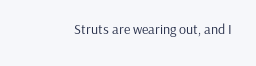Struts are wearing out, and I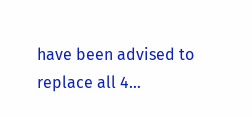have been advised to replace all 4...